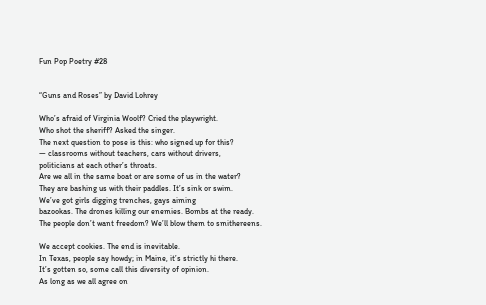Fun Pop Poetry #28


“Guns and Roses” by David Lohrey

Who’s afraid of Virginia Woolf? Cried the playwright.
Who shot the sheriff? Asked the singer.
The next question to pose is this: who signed up for this?
― classrooms without teachers, cars without drivers,
politicians at each other’s throats.
Are we all in the same boat or are some of us in the water?
They are bashing us with their paddles. It’s sink or swim.
We’ve got girls digging trenches, gays aiming
bazookas. The drones killing our enemies. Bombs at the ready.
The people don’t want freedom? We’ll blow them to smithereens.

We accept cookies. The end is inevitable.
In Texas, people say howdy; in Maine, it’s strictly hi there.
It’s gotten so, some call this diversity of opinion.
As long as we all agree on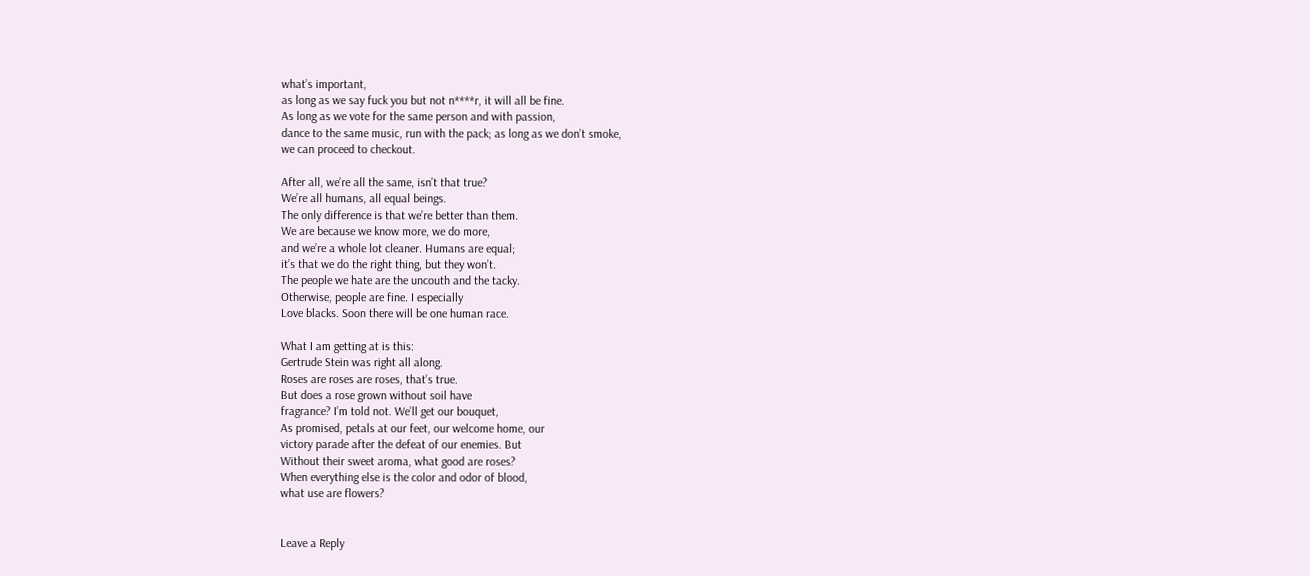what’s important,
as long as we say fuck you but not n****r, it will all be fine.
As long as we vote for the same person and with passion,
dance to the same music, run with the pack; as long as we don’t smoke,
we can proceed to checkout.

After all, we’re all the same, isn’t that true?
We’re all humans, all equal beings.
The only difference is that we’re better than them.
We are because we know more, we do more,
and we’re a whole lot cleaner. Humans are equal;
it’s that we do the right thing, but they won’t.
The people we hate are the uncouth and the tacky.
Otherwise, people are fine. I especially
Love blacks. Soon there will be one human race.

What I am getting at is this:
Gertrude Stein was right all along.
Roses are roses are roses, that’s true.
But does a rose grown without soil have
fragrance? I’m told not. We’ll get our bouquet,
As promised, petals at our feet, our welcome home, our
victory parade after the defeat of our enemies. But
Without their sweet aroma, what good are roses?
When everything else is the color and odor of blood,
what use are flowers?


Leave a Reply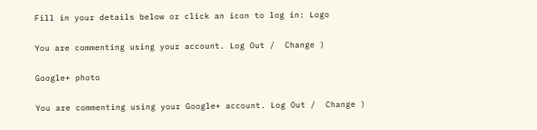Fill in your details below or click an icon to log in: Logo

You are commenting using your account. Log Out /  Change )

Google+ photo

You are commenting using your Google+ account. Log Out /  Change )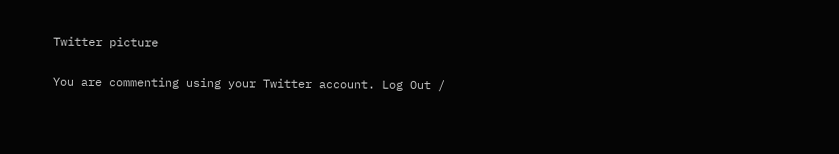Twitter picture

You are commenting using your Twitter account. Log Out /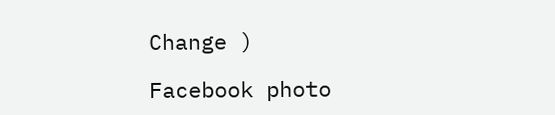Change )

Facebook photo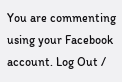You are commenting using your Facebook account. Log Out /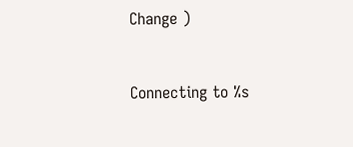Change )


Connecting to %s